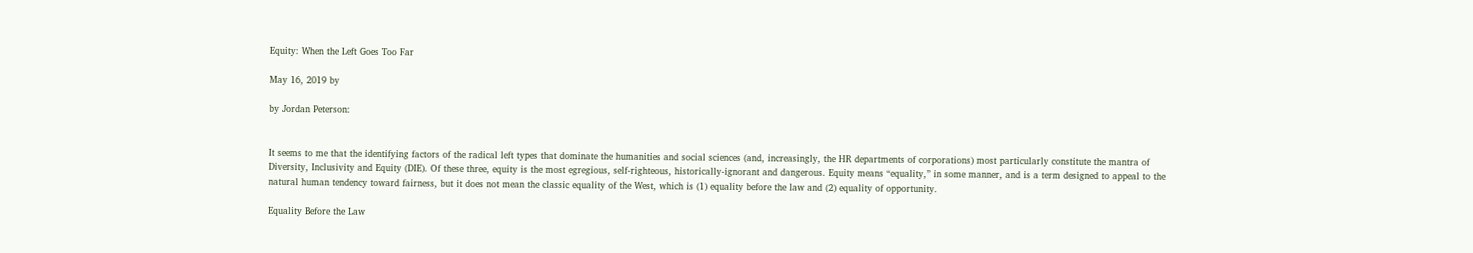Equity: When the Left Goes Too Far

May 16, 2019 by

by Jordan Peterson:


It seems to me that the identifying factors of the radical left types that dominate the humanities and social sciences (and, increasingly, the HR departments of corporations) most particularly constitute the mantra of Diversity, Inclusivity and Equity (DIE). Of these three, equity is the most egregious, self-righteous, historically-ignorant and dangerous. Equity means “equality,” in some manner, and is a term designed to appeal to the natural human tendency toward fairness, but it does not mean the classic equality of the West, which is (1) equality before the law and (2) equality of opportunity.

Equality Before the Law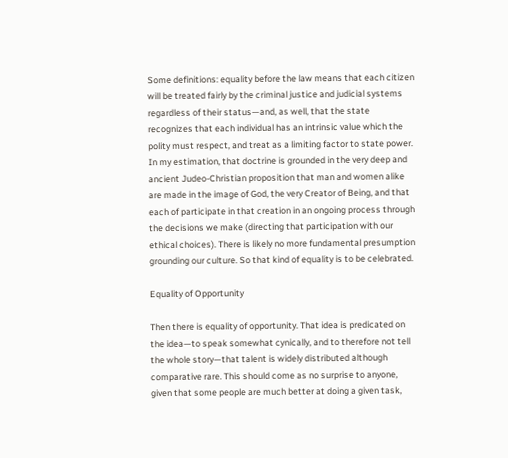Some definitions: equality before the law means that each citizen will be treated fairly by the criminal justice and judicial systems regardless of their status—and, as well, that the state recognizes that each individual has an intrinsic value which the polity must respect, and treat as a limiting factor to state power. In my estimation, that doctrine is grounded in the very deep and ancient Judeo-Christian proposition that man and women alike are made in the image of God, the very Creator of Being, and that each of participate in that creation in an ongoing process through the decisions we make (directing that participation with our ethical choices). There is likely no more fundamental presumption grounding our culture. So that kind of equality is to be celebrated.

Equality of Opportunity

Then there is equality of opportunity. That idea is predicated on the idea—to speak somewhat cynically, and to therefore not tell the whole story—that talent is widely distributed although comparative rare. This should come as no surprise to anyone, given that some people are much better at doing a given task,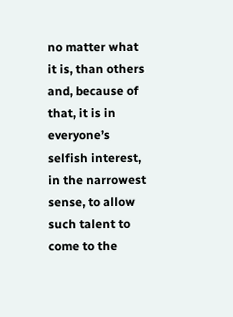no matter what it is, than others and, because of that, it is in everyone’s selfish interest, in the narrowest sense, to allow such talent to come to the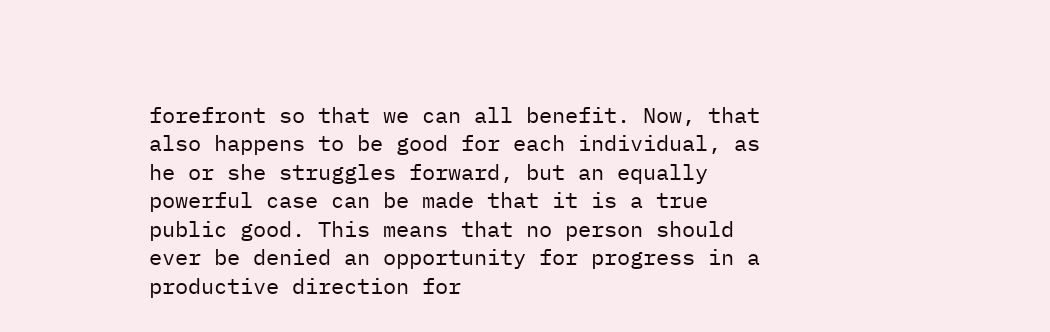forefront so that we can all benefit. Now, that also happens to be good for each individual, as he or she struggles forward, but an equally powerful case can be made that it is a true public good. This means that no person should ever be denied an opportunity for progress in a productive direction for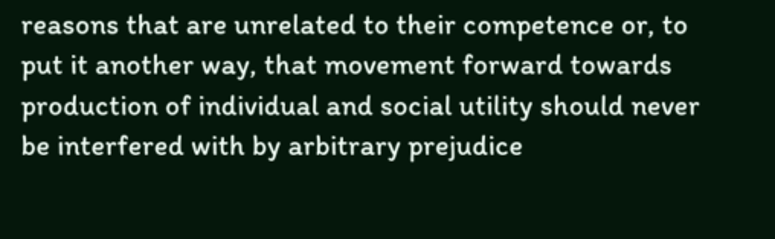reasons that are unrelated to their competence or, to put it another way, that movement forward towards production of individual and social utility should never be interfered with by arbitrary prejudice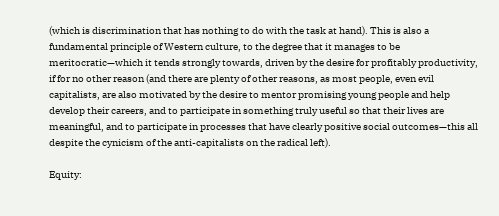(which is discrimination that has nothing to do with the task at hand). This is also a fundamental principle of Western culture, to the degree that it manages to be meritocratic—which it tends strongly towards, driven by the desire for profitably productivity, if for no other reason (and there are plenty of other reasons, as most people, even evil capitalists, are also motivated by the desire to mentor promising young people and help develop their careers, and to participate in something truly useful so that their lives are meaningful, and to participate in processes that have clearly positive social outcomes—this all despite the cynicism of the anti-capitalists on the radical left).

Equity: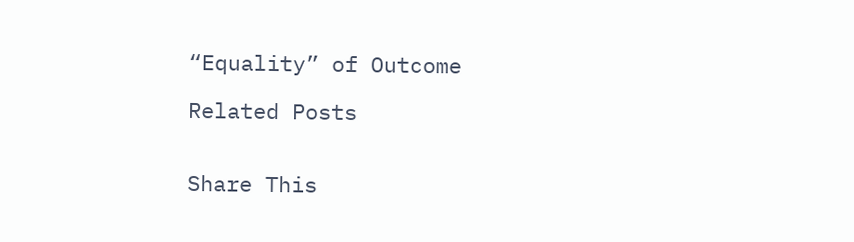“Equality” of Outcome

Related Posts


Share This